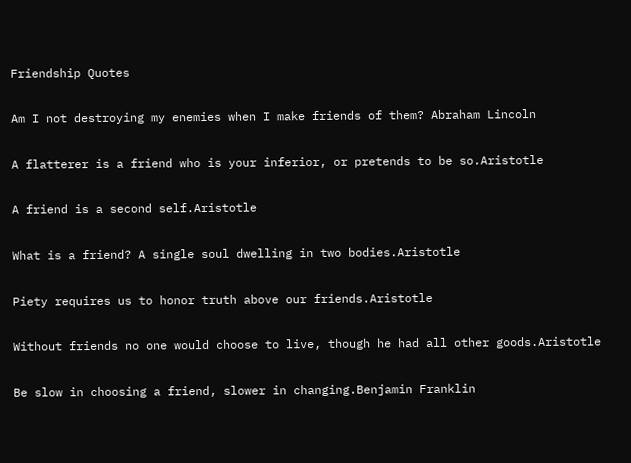Friendship Quotes

Am I not destroying my enemies when I make friends of them? Abraham Lincoln

A flatterer is a friend who is your inferior, or pretends to be so.Aristotle

A friend is a second self.Aristotle

What is a friend? A single soul dwelling in two bodies.Aristotle

Piety requires us to honor truth above our friends.Aristotle

Without friends no one would choose to live, though he had all other goods.Aristotle

Be slow in choosing a friend, slower in changing.Benjamin Franklin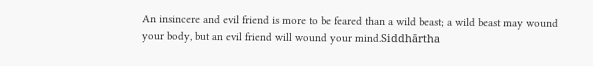An insincere and evil friend is more to be feared than a wild beast; a wild beast may wound your body, but an evil friend will wound your mind.Siddhārtha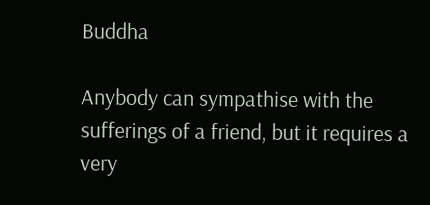Buddha

Anybody can sympathise with the sufferings of a friend, but it requires a very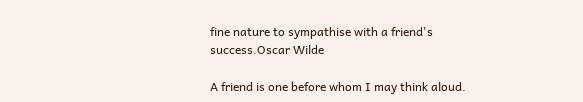fine nature to sympathise with a friend's success.Oscar Wilde

A friend is one before whom I may think aloud.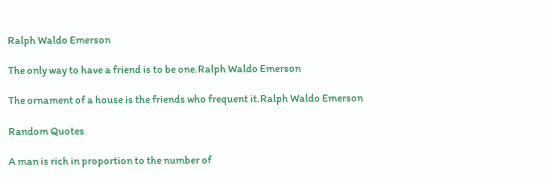Ralph Waldo Emerson

The only way to have a friend is to be one.Ralph Waldo Emerson

The ornament of a house is the friends who frequent it.Ralph Waldo Emerson

Random Quotes

A man is rich in proportion to the number of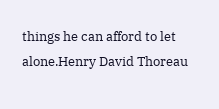things he can afford to let alone.Henry David Thoreau